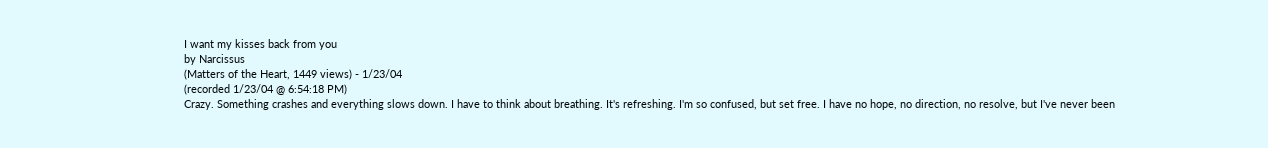I want my kisses back from you
by Narcissus
(Matters of the Heart, 1449 views) - 1/23/04
(recorded 1/23/04 @ 6:54:18 PM)
Crazy. Something crashes and everything slows down. I have to think about breathing. It's refreshing. I'm so confused, but set free. I have no hope, no direction, no resolve, but I've never been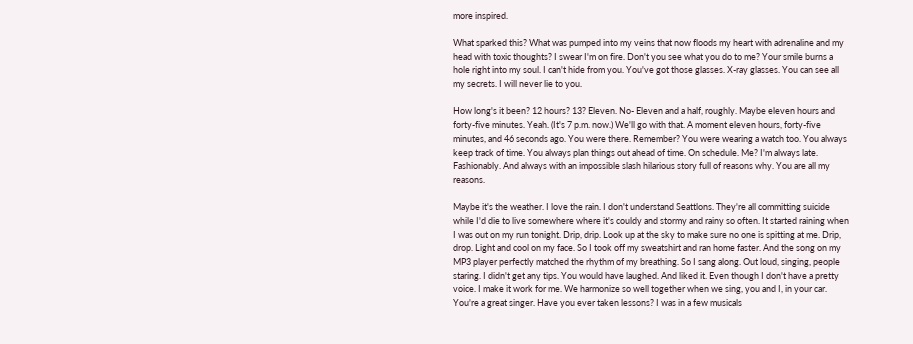more inspired.

What sparked this? What was pumped into my veins that now floods my heart with adrenaline and my head with toxic thoughts? I swear I'm on fire. Don't you see what you do to me? Your smile burns a hole right into my soul. I can't hide from you. You've got those glasses. X-ray glasses. You can see all my secrets. I will never lie to you.

How long's it been? 12 hours? 13? Eleven. No- Eleven and a half, roughly. Maybe eleven hours and forty-five minutes. Yeah. (It's 7 p.m. now.) We'll go with that. A moment eleven hours, forty-five minutes, and 46 seconds ago. You were there. Remember? You were wearing a watch too. You always keep track of time. You always plan things out ahead of time. On schedule. Me? I'm always late. Fashionably. And always with an impossible slash hilarious story full of reasons why. You are all my reasons.

Maybe it's the weather. I love the rain. I don't understand Seattlons. They're all committing suicide while I'd die to live somewhere where it's couldy and stormy and rainy so often. It started raining when I was out on my run tonight. Drip, drip. Look up at the sky to make sure no one is spitting at me. Drip, drop. Light and cool on my face. So I took off my sweatshirt and ran home faster. And the song on my MP3 player perfectly matched the rhythm of my breathing. So I sang along. Out loud, singing, people staring. I didn't get any tips. You would have laughed. And liked it. Even though I don't have a pretty voice. I make it work for me. We harmonize so well together when we sing, you and I, in your car. You're a great singer. Have you ever taken lessons? I was in a few musicals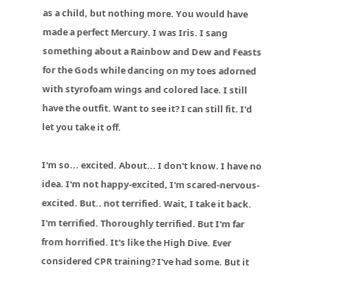as a child, but nothing more. You would have made a perfect Mercury. I was Iris. I sang something about a Rainbow and Dew and Feasts for the Gods while dancing on my toes adorned with styrofoam wings and colored lace. I still have the outfit. Want to see it? I can still fit. I'd let you take it off.

I'm so... excited. About... I don't know. I have no idea. I'm not happy-excited, I'm scared-nervous-excited. But.. not terrified. Wait, I take it back. I'm terrified. Thoroughly terrified. But I'm far from horrified. It's like the High Dive. Ever considered CPR training? I've had some. But it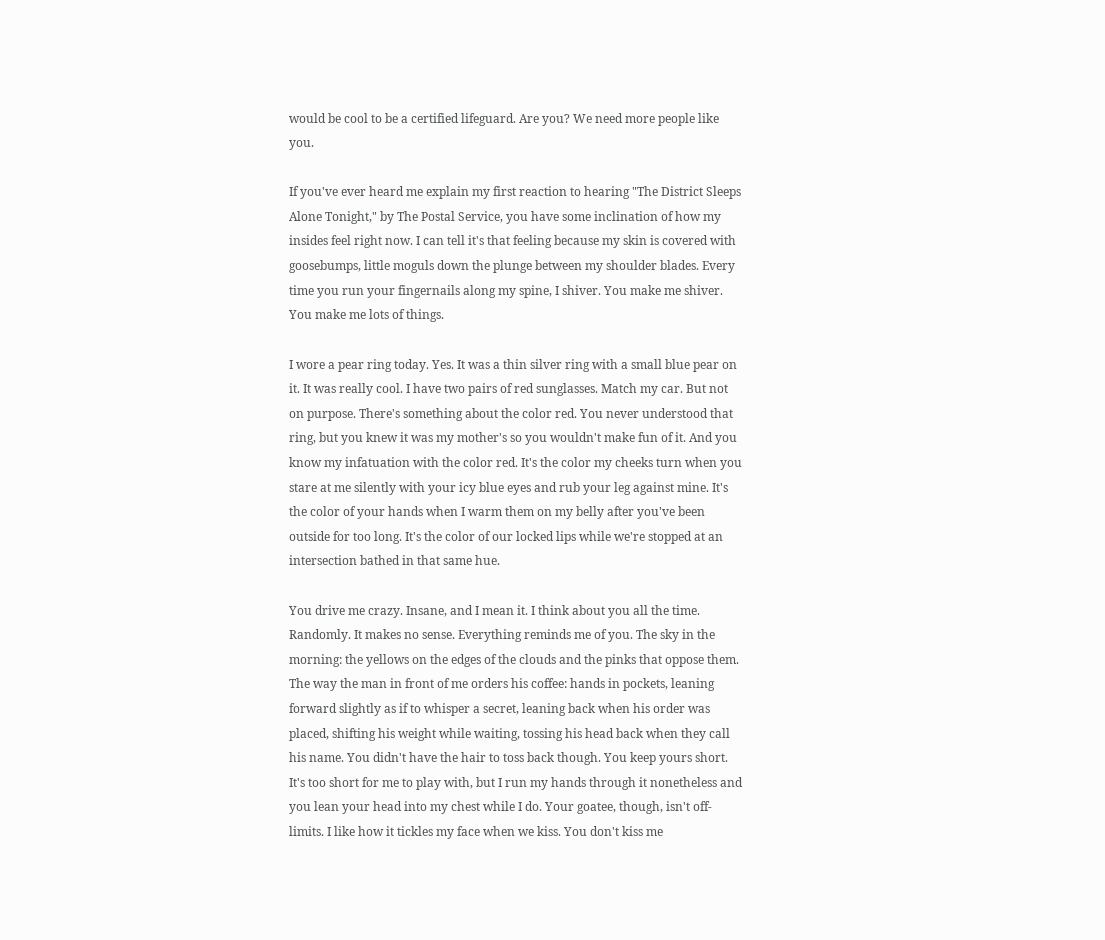would be cool to be a certified lifeguard. Are you? We need more people like you.

If you've ever heard me explain my first reaction to hearing "The District Sleeps Alone Tonight," by The Postal Service, you have some inclination of how my insides feel right now. I can tell it's that feeling because my skin is covered with goosebumps, little moguls down the plunge between my shoulder blades. Every time you run your fingernails along my spine, I shiver. You make me shiver. You make me lots of things.

I wore a pear ring today. Yes. It was a thin silver ring with a small blue pear on it. It was really cool. I have two pairs of red sunglasses. Match my car. But not on purpose. There's something about the color red. You never understood that ring, but you knew it was my mother's so you wouldn't make fun of it. And you know my infatuation with the color red. It's the color my cheeks turn when you stare at me silently with your icy blue eyes and rub your leg against mine. It's the color of your hands when I warm them on my belly after you've been outside for too long. It's the color of our locked lips while we're stopped at an intersection bathed in that same hue.

You drive me crazy. Insane, and I mean it. I think about you all the time. Randomly. It makes no sense. Everything reminds me of you. The sky in the morning: the yellows on the edges of the clouds and the pinks that oppose them. The way the man in front of me orders his coffee: hands in pockets, leaning forward slightly as if to whisper a secret, leaning back when his order was placed, shifting his weight while waiting, tossing his head back when they call his name. You didn't have the hair to toss back though. You keep yours short. It's too short for me to play with, but I run my hands through it nonetheless and you lean your head into my chest while I do. Your goatee, though, isn't off-limits. I like how it tickles my face when we kiss. You don't kiss me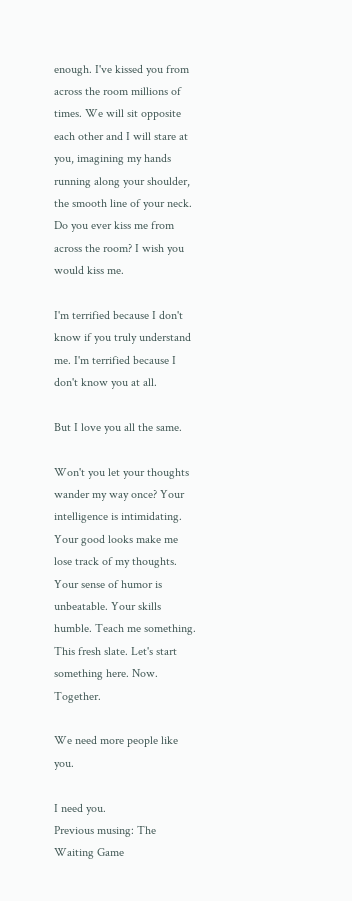enough. I've kissed you from across the room millions of times. We will sit opposite each other and I will stare at you, imagining my hands running along your shoulder, the smooth line of your neck. Do you ever kiss me from across the room? I wish you would kiss me.

I'm terrified because I don't know if you truly understand me. I'm terrified because I don't know you at all.

But I love you all the same.

Won't you let your thoughts wander my way once? Your intelligence is intimidating. Your good looks make me lose track of my thoughts. Your sense of humor is unbeatable. Your skills humble. Teach me something. This fresh slate. Let's start something here. Now. Together.

We need more people like you.

I need you.
Previous musing: The Waiting Game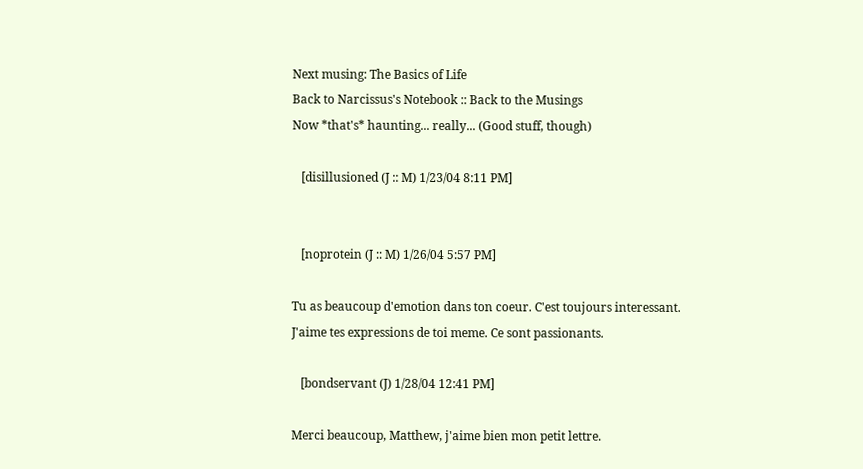Next musing: The Basics of Life
Back to Narcissus's Notebook :: Back to the Musings
Now *that's* haunting... really... (Good stuff, though)

   [disillusioned (J :: M) 1/23/04 8:11 PM]


   [noprotein (J :: M) 1/26/04 5:57 PM]

Tu as beaucoup d'emotion dans ton coeur. C'est toujours interessant. J'aime tes expressions de toi meme. Ce sont passionants.

   [bondservant (J) 1/28/04 12:41 PM]

Merci beaucoup, Matthew, j'aime bien mon petit lettre.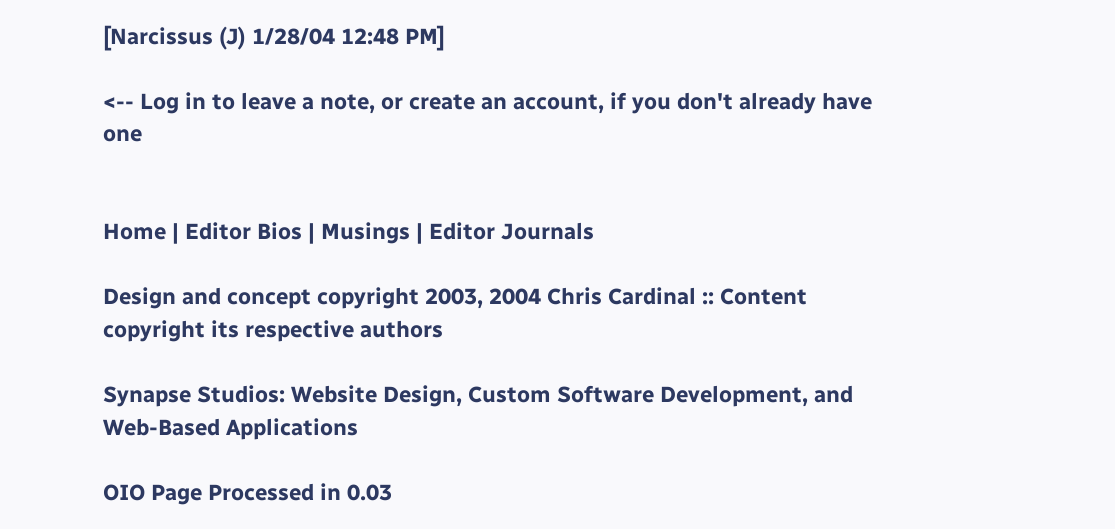[Narcissus (J) 1/28/04 12:48 PM]

<-- Log in to leave a note, or create an account, if you don't already have one


Home | Editor Bios | Musings | Editor Journals

Design and concept copyright 2003, 2004 Chris Cardinal :: Content copyright its respective authors

Synapse Studios: Website Design, Custom Software Development, and Web-Based Applications

OIO Page Processed in 0.03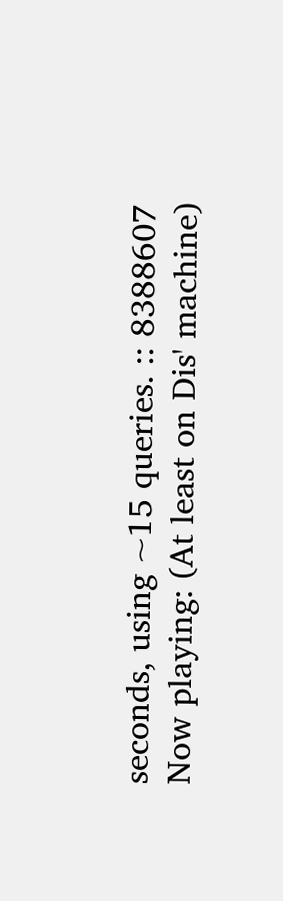seconds, using ~15 queries. :: 8388607
Now playing: (At least on Dis' machine)